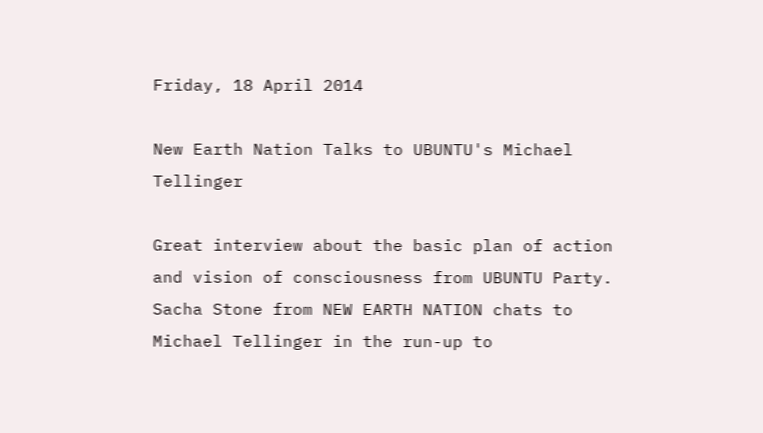Friday, 18 April 2014

New Earth Nation Talks to UBUNTU's Michael Tellinger

Great interview about the basic plan of action and vision of consciousness from UBUNTU Party.
Sacha Stone from NEW EARTH NATION chats to Michael Tellinger in the run-up to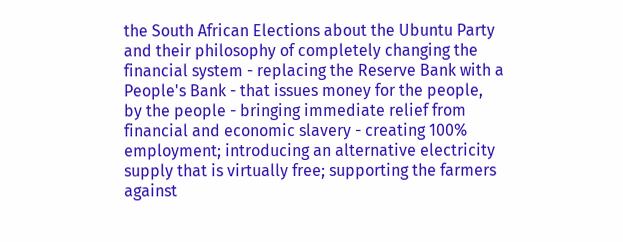the South African Elections about the Ubuntu Party and their philosophy of completely changing the financial system - replacing the Reserve Bank with a People's Bank - that issues money for the people, by the people - bringing immediate relief from financial and economic slavery - creating 100% employment; introducing an alternative electricity supply that is virtually free; supporting the farmers against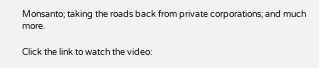Monsanto; taking the roads back from private corporations; and much more.

Click the link to watch the video: